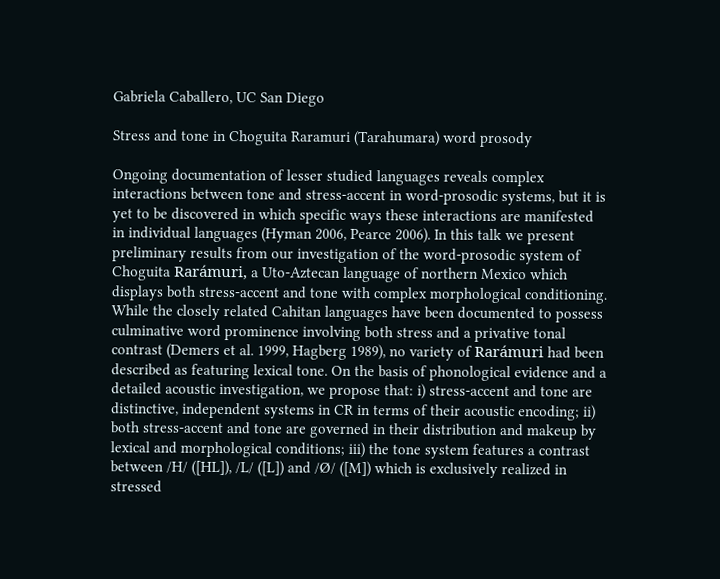Gabriela Caballero, UC San Diego

Stress and tone in Choguita Raramuri (Tarahumara) word prosody

Ongoing documentation of lesser studied languages reveals complex interactions between tone and stress-accent in word-prosodic systems, but it is yet to be discovered in which specific ways these interactions are manifested in individual languages (Hyman 2006, Pearce 2006). In this talk we present preliminary results from our investigation of the word-prosodic system of Choguita Rarámuri, a Uto-Aztecan language of northern Mexico which displays both stress-accent and tone with complex morphological conditioning. While the closely related Cahitan languages have been documented to possess culminative word prominence involving both stress and a privative tonal contrast (Demers et al. 1999, Hagberg 1989), no variety of Rarámuri had been described as featuring lexical tone. On the basis of phonological evidence and a detailed acoustic investigation, we propose that: i) stress-accent and tone are distinctive, independent systems in CR in terms of their acoustic encoding; ii)  both stress-accent and tone are governed in their distribution and makeup by lexical and morphological conditions; iii) the tone system features a contrast between /H/ ([HL]), /L/ ([L]) and /Ø/ ([M]) which is exclusively realized in stressed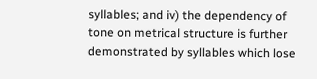syllables; and iv) the dependency of tone on metrical structure is further demonstrated by syllables which lose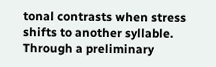tonal contrasts when stress shifts to another syllable. Through a preliminary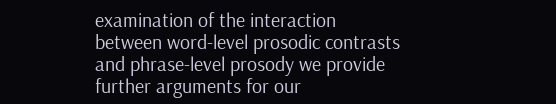examination of the interaction between word-level prosodic contrasts and phrase-level prosody we provide further arguments for our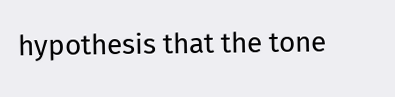hypothesis that the tone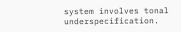system involves tonal underspecification.